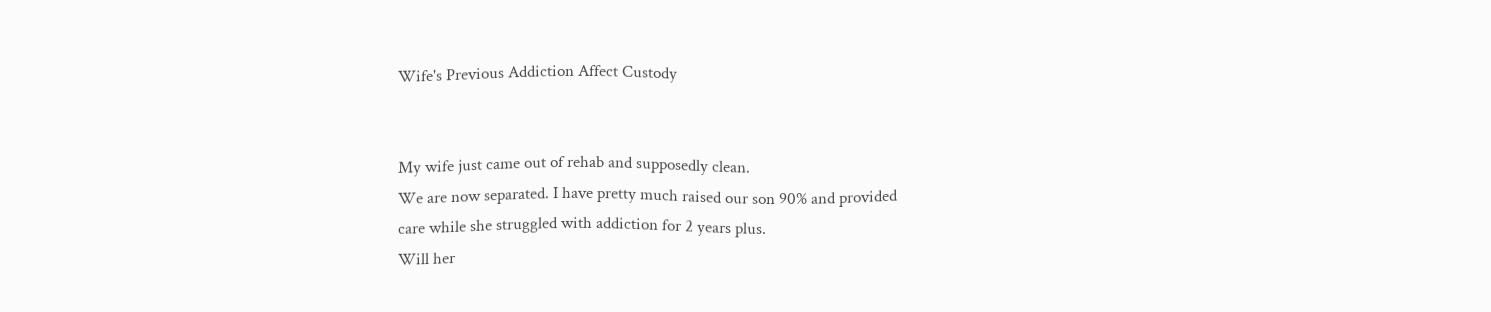Wife's Previous Addiction Affect Custody


My wife just came out of rehab and supposedly clean.
We are now separated. I have pretty much raised our son 90% and provided
care while she struggled with addiction for 2 years plus.
Will her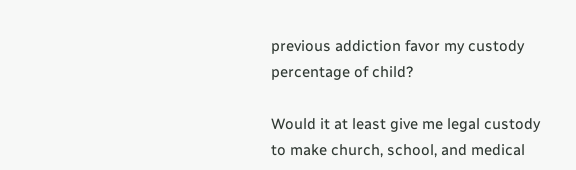previous addiction favor my custody percentage of child?

Would it at least give me legal custody to make church, school, and medical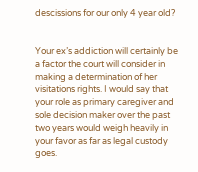descissions for our only 4 year old?


Your ex’s addiction will certainly be a factor the court will consider in making a determination of her visitations rights. I would say that your role as primary caregiver and sole decision maker over the past two years would weigh heavily in your favor as far as legal custody goes.